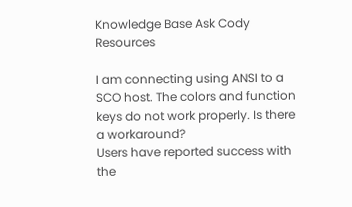Knowledge Base Ask Cody Resources

I am connecting using ANSI to a SCO host. The colors and function keys do not work properly. Is there a workaround?
Users have reported success with the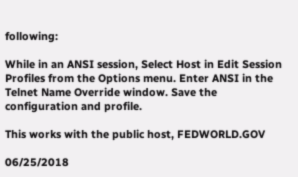following:

While in an ANSI session, Select Host in Edit Session Profiles from the Options menu. Enter ANSI in the Telnet Name Override window. Save the configuration and profile.

This works with the public host, FEDWORLD.GOV

06/25/2018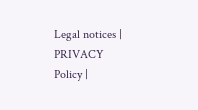Legal notices | PRIVACY Policy |